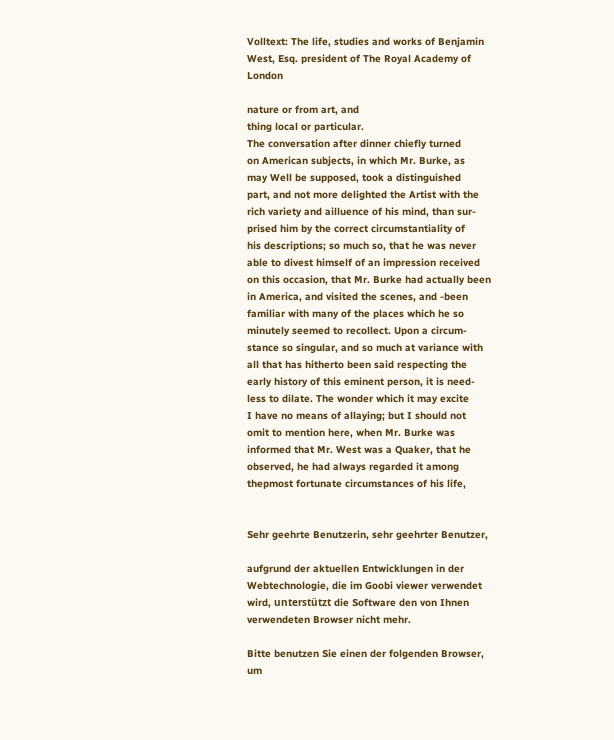Volltext: The life, studies and works of Benjamin West, Esq. president of The Royal Academy of London

nature or from art, and
thing local or particular.
The conversation after dinner chiefly turned
on American subjects, in which Mr. Burke, as
may Well be supposed, took a distinguished
part, and not more delighted the Artist with the
rich variety and ailluence of his mind, than sur-
prised him by the correct circumstantiality of
his descriptions; so much so, that he was never
able to divest himself of an impression received
on this occasion, that Mr. Burke had actually been
in America, and visited the scenes, and -been
familiar with many of the places which he so
minutely seemed to recollect. Upon a circum-
stance so singular, and so much at variance with
all that has hitherto been said respecting the
early history of this eminent person, it is need-
less to dilate. The wonder which it may excite
I have no means of allaying; but I should not
omit to mention here, when Mr. Burke was
informed that Mr. West was a Quaker, that he
observed, he had always regarded it among
thepmost fortunate circumstances of his life,


Sehr geehrte Benutzerin, sehr geehrter Benutzer,

aufgrund der aktuellen Entwicklungen in der Webtechnologie, die im Goobi viewer verwendet wird, unterstützt die Software den von Ihnen verwendeten Browser nicht mehr.

Bitte benutzen Sie einen der folgenden Browser, um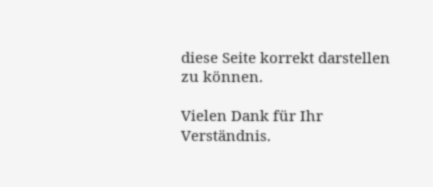diese Seite korrekt darstellen zu können.

Vielen Dank für Ihr Verständnis.